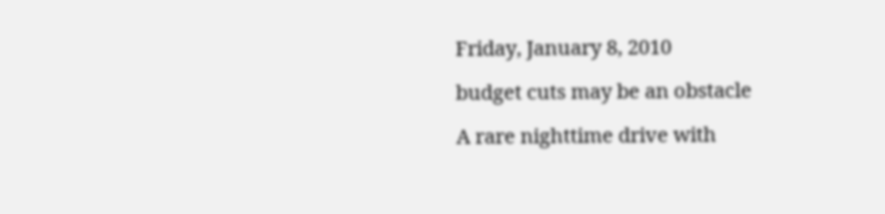Friday, January 8, 2010

budget cuts may be an obstacle

A rare nighttime drive with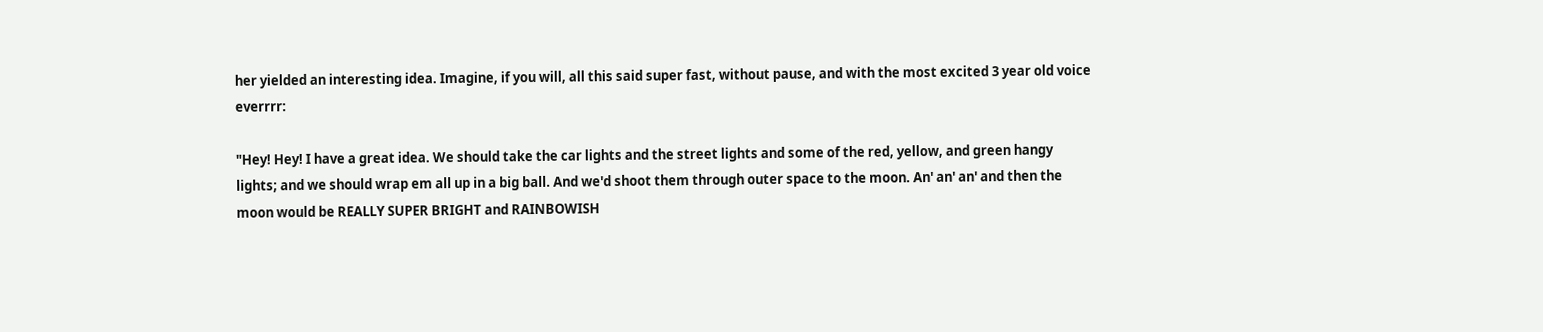her yielded an interesting idea. Imagine, if you will, all this said super fast, without pause, and with the most excited 3 year old voice everrrr:

"Hey! Hey! I have a great idea. We should take the car lights and the street lights and some of the red, yellow, and green hangy lights; and we should wrap em all up in a big ball. And we'd shoot them through outer space to the moon. An' an' an' and then the moon would be REALLY SUPER BRIGHT and RAINBOWISH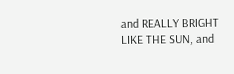and REALLY BRIGHT LIKE THE SUN, and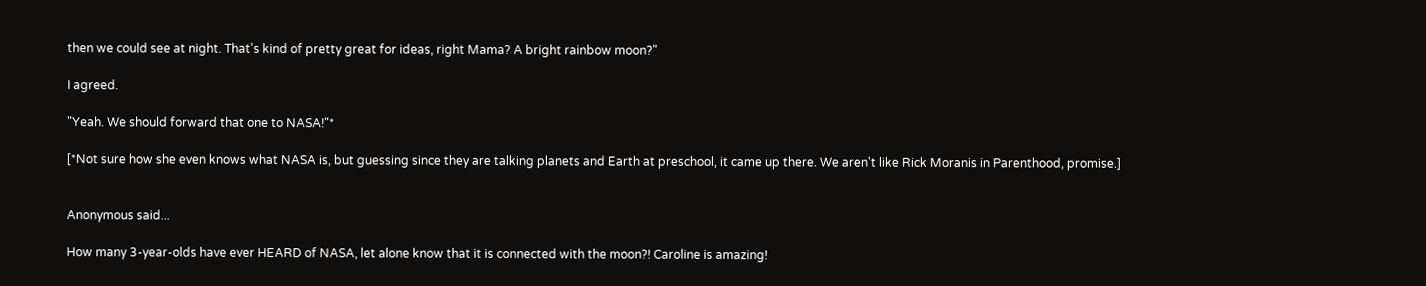then we could see at night. That's kind of pretty great for ideas, right Mama? A bright rainbow moon?"

I agreed.

"Yeah. We should forward that one to NASA!"*

[*Not sure how she even knows what NASA is, but guessing since they are talking planets and Earth at preschool, it came up there. We aren't like Rick Moranis in Parenthood, promise.]


Anonymous said...

How many 3-year-olds have ever HEARD of NASA, let alone know that it is connected with the moon?! Caroline is amazing!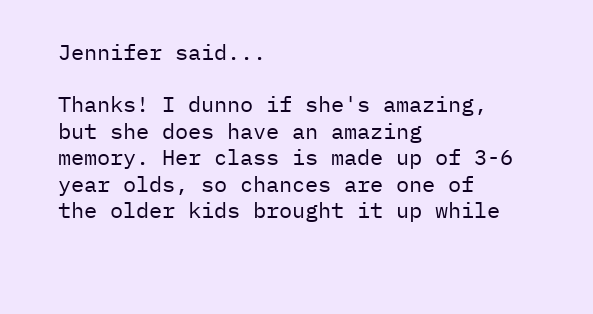Jennifer said...

Thanks! I dunno if she's amazing, but she does have an amazing memory. Her class is made up of 3-6 year olds, so chances are one of the older kids brought it up while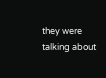they were talking about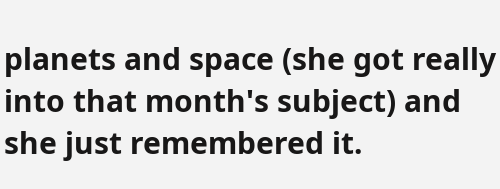planets and space (she got really into that month's subject) and she just remembered it.